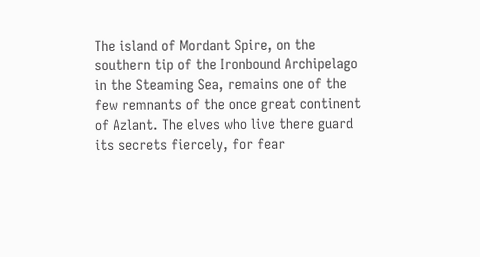The island of Mordant Spire, on the southern tip of the Ironbound Archipelago in the Steaming Sea, remains one of the few remnants of the once great continent of Azlant. The elves who live there guard its secrets fiercely, for fear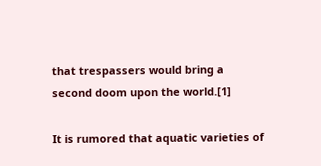that trespassers would bring a second doom upon the world.[1]

It is rumored that aquatic varieties of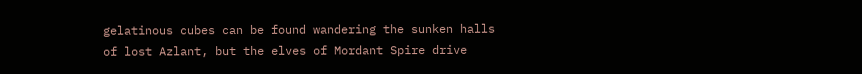gelatinous cubes can be found wandering the sunken halls of lost Azlant, but the elves of Mordant Spire drive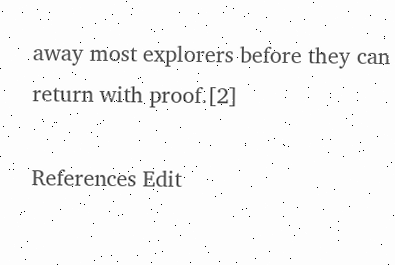away most explorers before they can return with proof.[2]

References Edit